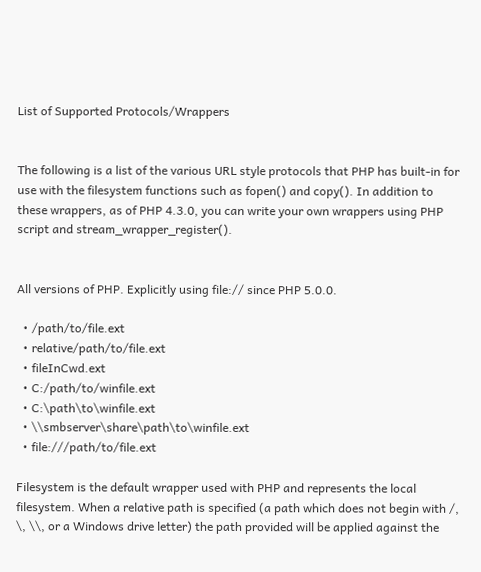List of Supported Protocols/Wrappers


The following is a list of the various URL style protocols that PHP has built-in for use with the filesystem functions such as fopen() and copy(). In addition to these wrappers, as of PHP 4.3.0, you can write your own wrappers using PHP script and stream_wrapper_register().


All versions of PHP. Explicitly using file:// since PHP 5.0.0.

  • /path/to/file.ext
  • relative/path/to/file.ext
  • fileInCwd.ext
  • C:/path/to/winfile.ext
  • C:\path\to\winfile.ext
  • \\smbserver\share\path\to\winfile.ext
  • file:///path/to/file.ext

Filesystem is the default wrapper used with PHP and represents the local filesystem. When a relative path is specified (a path which does not begin with /, \, \\, or a Windows drive letter) the path provided will be applied against the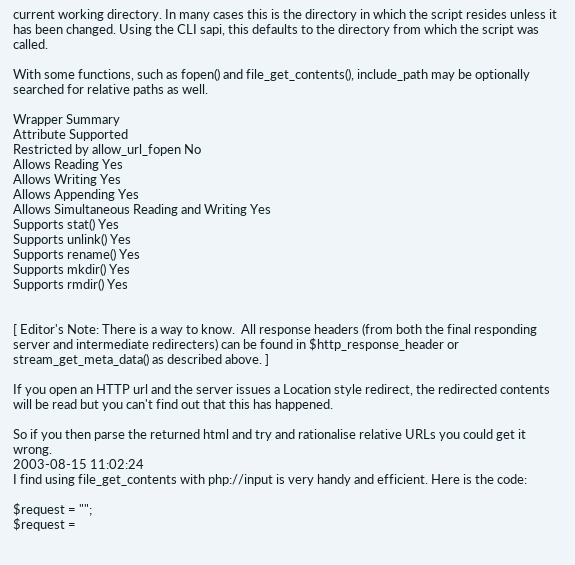current working directory. In many cases this is the directory in which the script resides unless it has been changed. Using the CLI sapi, this defaults to the directory from which the script was called.

With some functions, such as fopen() and file_get_contents(), include_path may be optionally searched for relative paths as well.

Wrapper Summary
Attribute Supported
Restricted by allow_url_fopen No
Allows Reading Yes
Allows Writing Yes
Allows Appending Yes
Allows Simultaneous Reading and Writing Yes
Supports stat() Yes
Supports unlink() Yes
Supports rename() Yes
Supports mkdir() Yes
Supports rmdir() Yes


[ Editor's Note: There is a way to know.  All response headers (from both the final responding server and intermediate redirecters) can be found in $http_response_header or stream_get_meta_data() as described above. ]

If you open an HTTP url and the server issues a Location style redirect, the redirected contents will be read but you can't find out that this has happened.

So if you then parse the returned html and try and rationalise relative URLs you could get it wrong.
2003-08-15 11:02:24
I find using file_get_contents with php://input is very handy and efficient. Here is the code:

$request = "";
$request =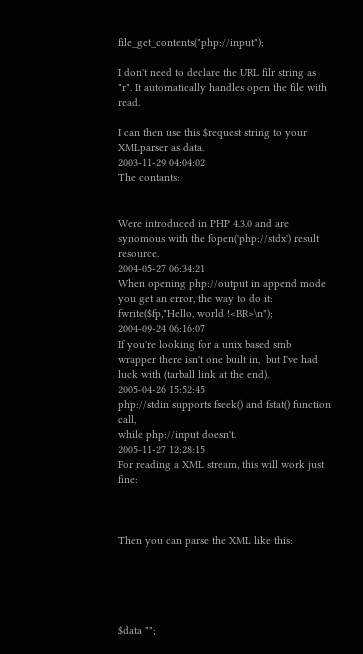file_get_contents("php://input");

I don't need to declare the URL filr string as "r". It automatically handles open the file with read.

I can then use this $request string to your XMLparser as data.
2003-11-29 04:04:02
The contants:


Were introduced in PHP 4.3.0 and are synomous with the fopen('php://stdx') result resource.
2004-05-27 06:34:21
When opening php://output in append mode you get an error, the way to do it:
fwrite($fp,"Hello, world !<BR>\n");
2004-09-24 06:16:07
If you're looking for a unix based smb wrapper there isn't one built in,  but I've had luck with (tarball link at the end).
2005-04-26 15:52:45
php://stdin supports fseek() and fstat() function call,
while php://input doesn't.
2005-11-27 12:28:15
For reading a XML stream, this will work just fine:



Then you can parse the XML like this:





$data "";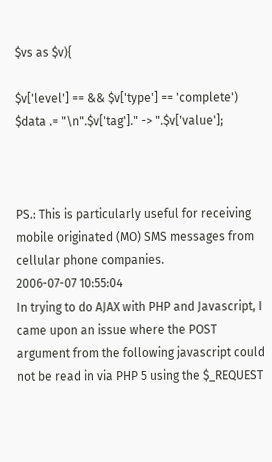$vs as $v){

$v['level'] == && $v['type'] == 'complete')
$data .= "\n".$v['tag']." -> ".$v['value'];



PS.: This is particularly useful for receiving mobile originated (MO) SMS messages from cellular phone companies.
2006-07-07 10:55:04
In trying to do AJAX with PHP and Javascript, I came upon an issue where the POST argument from the following javascript could not be read in via PHP 5 using the $_REQUEST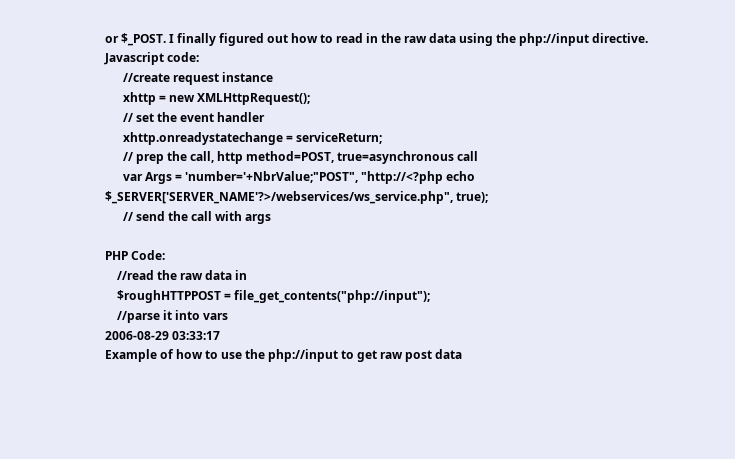or $_POST. I finally figured out how to read in the raw data using the php://input directive.
Javascript code:
      //create request instance
      xhttp = new XMLHttpRequest();
      // set the event handler
      xhttp.onreadystatechange = serviceReturn;
      // prep the call, http method=POST, true=asynchronous call
      var Args = 'number='+NbrValue;"POST", "http://<?php echo $_SERVER['SERVER_NAME'?>/webservices/ws_service.php", true);
      // send the call with args

PHP Code:
    //read the raw data in
    $roughHTTPPOST = file_get_contents("php://input");
    //parse it into vars
2006-08-29 03:33:17
Example of how to use the php://input to get raw post data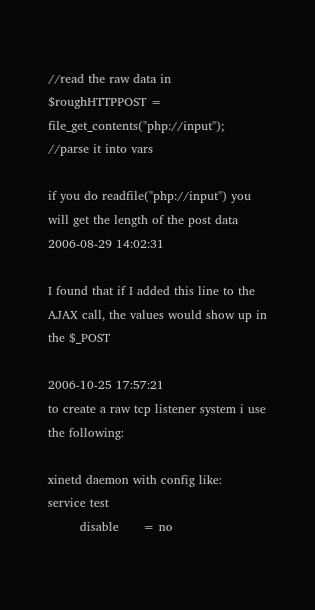//read the raw data in
$roughHTTPPOST = file_get_contents("php://input");
//parse it into vars

if you do readfile("php://input") you will get the length of the post data
2006-08-29 14:02:31

I found that if I added this line to the AJAX call, the values would show up in the $_POST

2006-10-25 17:57:21
to create a raw tcp listener system i use the following:

xinetd daemon with config like:
service test
        disable      = no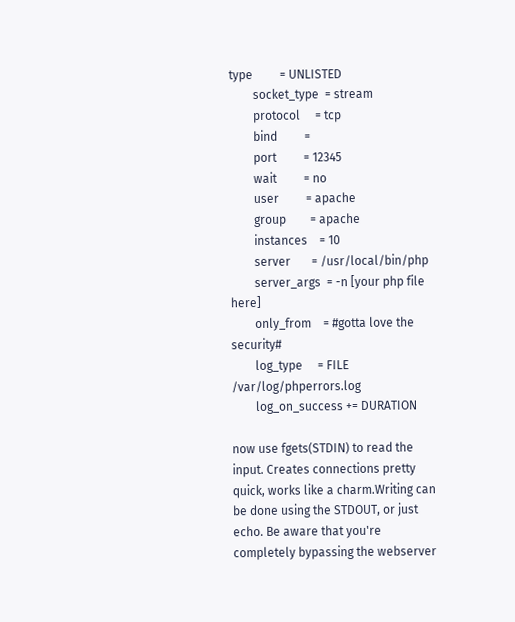type         = UNLISTED
        socket_type  = stream
        protocol     = tcp
        bind         =
        port         = 12345
        wait         = no
        user         = apache
        group        = apache
        instances    = 10
        server       = /usr/local/bin/php
        server_args  = -n [your php file here]
        only_from    = #gotta love the security#
        log_type     = FILE /var/log/phperrors.log
        log_on_success += DURATION

now use fgets(STDIN) to read the input. Creates connections pretty quick, works like a charm.Writing can be done using the STDOUT, or just echo. Be aware that you're completely bypassing the webserver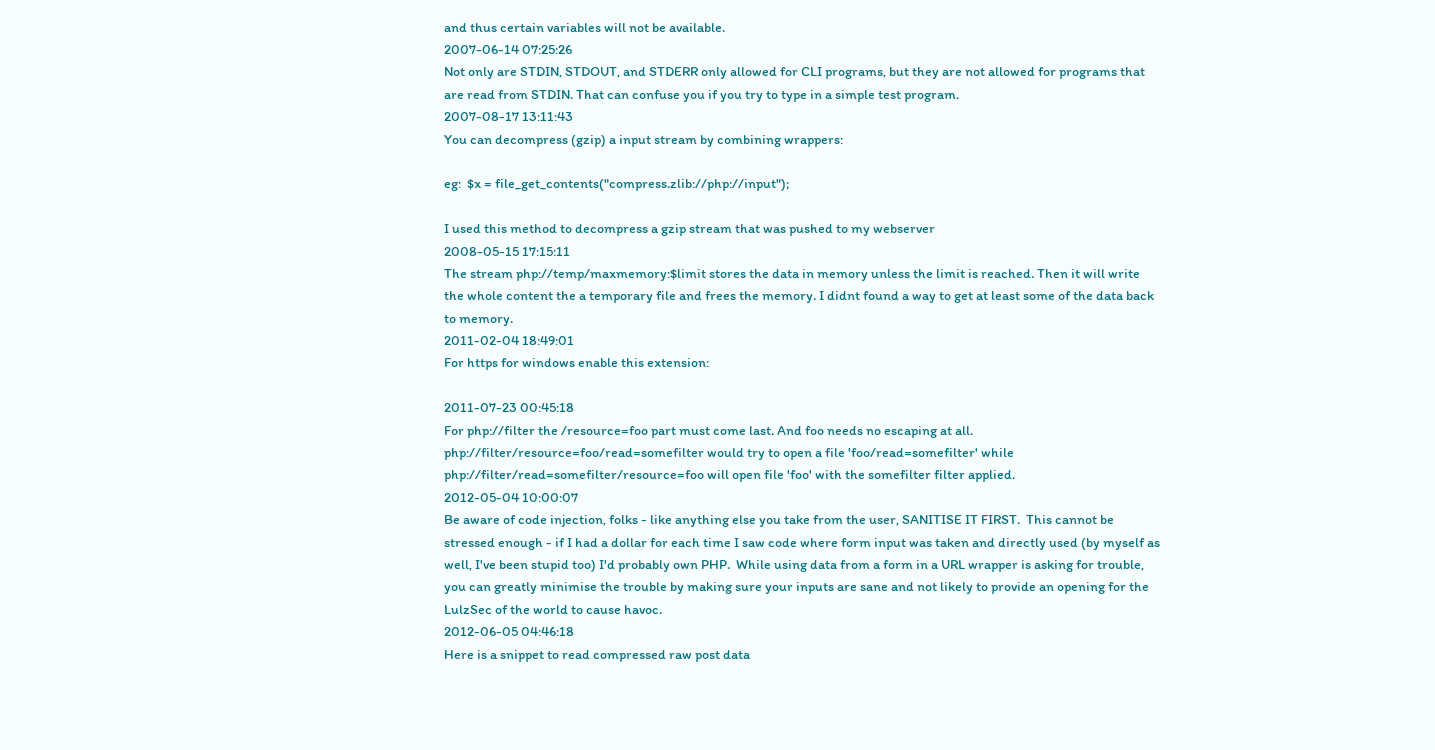and thus certain variables will not be available.
2007-06-14 07:25:26
Not only are STDIN, STDOUT, and STDERR only allowed for CLI programs, but they are not allowed for programs that are read from STDIN. That can confuse you if you try to type in a simple test program.
2007-08-17 13:11:43
You can decompress (gzip) a input stream by combining wrappers:

eg:  $x = file_get_contents("compress.zlib://php://input");

I used this method to decompress a gzip stream that was pushed to my webserver
2008-05-15 17:15:11
The stream php://temp/maxmemory:$limit stores the data in memory unless the limit is reached. Then it will write the whole content the a temporary file and frees the memory. I didnt found a way to get at least some of the data back to memory.
2011-02-04 18:49:01
For https for windows enable this extension:

2011-07-23 00:45:18
For php://filter the /resource=foo part must come last. And foo needs no escaping at all.
php://filter/resource=foo/read=somefilter would try to open a file 'foo/read=somefilter' while php://filter/read=somefilter/resource=foo will open file 'foo' with the somefilter filter applied.
2012-05-04 10:00:07
Be aware of code injection, folks - like anything else you take from the user, SANITISE IT FIRST.  This cannot be stressed enough - if I had a dollar for each time I saw code where form input was taken and directly used (by myself as well, I've been stupid too) I'd probably own PHP.  While using data from a form in a URL wrapper is asking for trouble, you can greatly minimise the trouble by making sure your inputs are sane and not likely to provide an opening for the LulzSec of the world to cause havoc.
2012-06-05 04:46:18
Here is a snippet to read compressed raw post data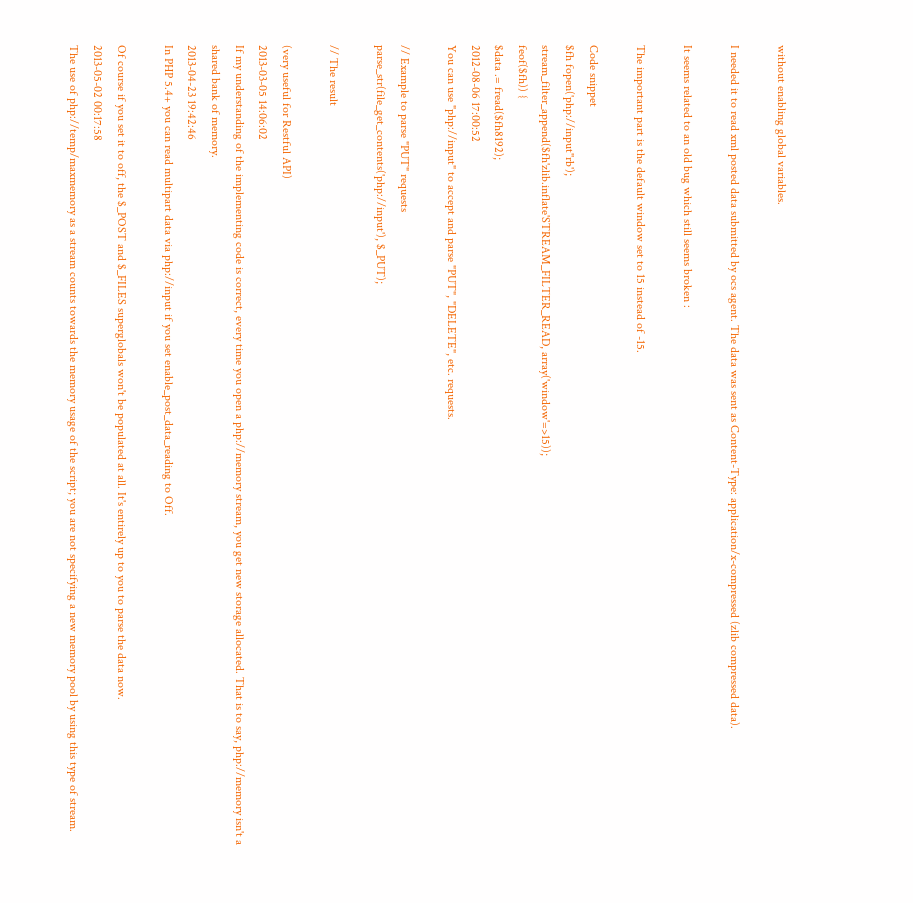without enabling global variables.

I needed it to read xml posted data submitted by ocs agent. The data was sent as Content-Type: application/x-compressed (zlib compressed data).

It seems related to an old bug which still seems broken :

The important part is the default window set to 15 instead of -15.

Code snippet
$fh fopen('php://input''rb');
stream_filter_append($fh'zlib.inflate'STREAM_FILTER_READ, array('window'=>15));
feof($fh)) {
$data .= fread($fh8192);
2012-08-06 17:00:52
You can use "php://input" to accept and parse "PUT", "DELETE", etc. requests.

// Example to parse "PUT" requests
parse_str(file_get_contents('php://input'), $_PUT);

// The result

(very useful for Restful API)
2013-03-05 14:06:02
If my understanding of the implementing code is correct, every time you open a php://memory stream, you get new storage allocated. That is to say, php://memory isn't a shared bank of memory.
2013-04-23 19:42:46
In PHP 5.4+ you can read multipart data via php://input if you set enable_post_data_reading to Off.

Of course if you set it to off, the $_POST and $_FILES superglobals won't be populated at all. It's entirely up to you to parse the data now.
2013-05-02 00:17:58
The use of php://temp/maxmemory as a stream counts towards the memory usage of the script; you are not specifying a new memory pool by using this type of stream.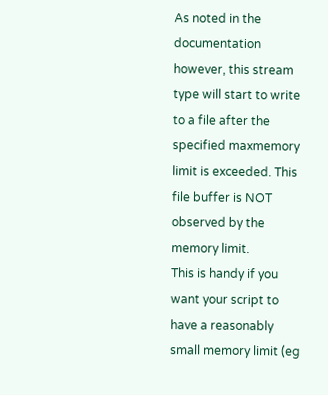As noted in the documentation however, this stream type will start to write to a file after the specified maxmemory limit is exceeded. This file buffer is NOT observed by the memory limit.
This is handy if you want your script to have a reasonably small memory limit (eg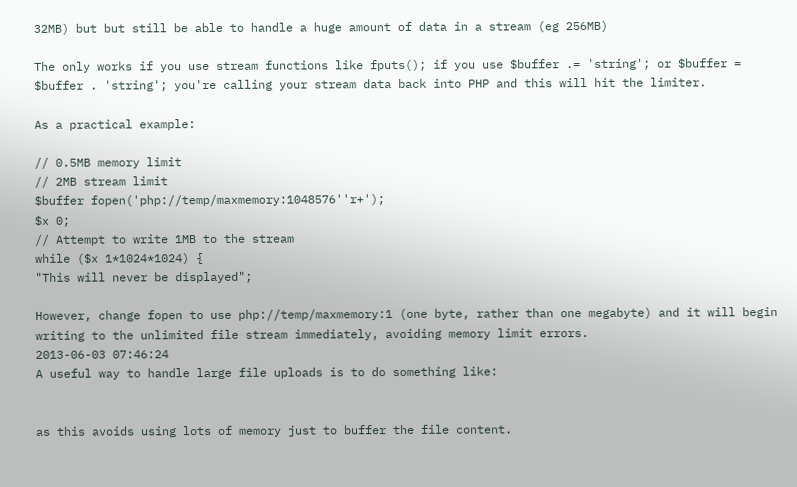32MB) but but still be able to handle a huge amount of data in a stream (eg 256MB)

The only works if you use stream functions like fputs(); if you use $buffer .= 'string'; or $buffer = $buffer . 'string'; you're calling your stream data back into PHP and this will hit the limiter.

As a practical example:

// 0.5MB memory limit
// 2MB stream limit
$buffer fopen('php://temp/maxmemory:1048576''r+');
$x 0;
// Attempt to write 1MB to the stream
while ($x 1*1024*1024) {
"This will never be displayed";

However, change fopen to use php://temp/maxmemory:1 (one byte, rather than one megabyte) and it will begin writing to the unlimited file stream immediately, avoiding memory limit errors.
2013-06-03 07:46:24
A useful way to handle large file uploads is to do something like:


as this avoids using lots of memory just to buffer the file content.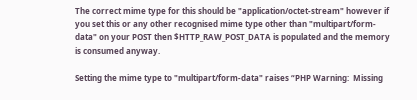The correct mime type for this should be "application/octet-stream" however if you set this or any other recognised mime type other than "multipart/form-data" on your POST then $HTTP_RAW_POST_DATA is populated and the memory is consumed anyway.

Setting the mime type to "multipart/form-data" raises “PHP Warning:  Missing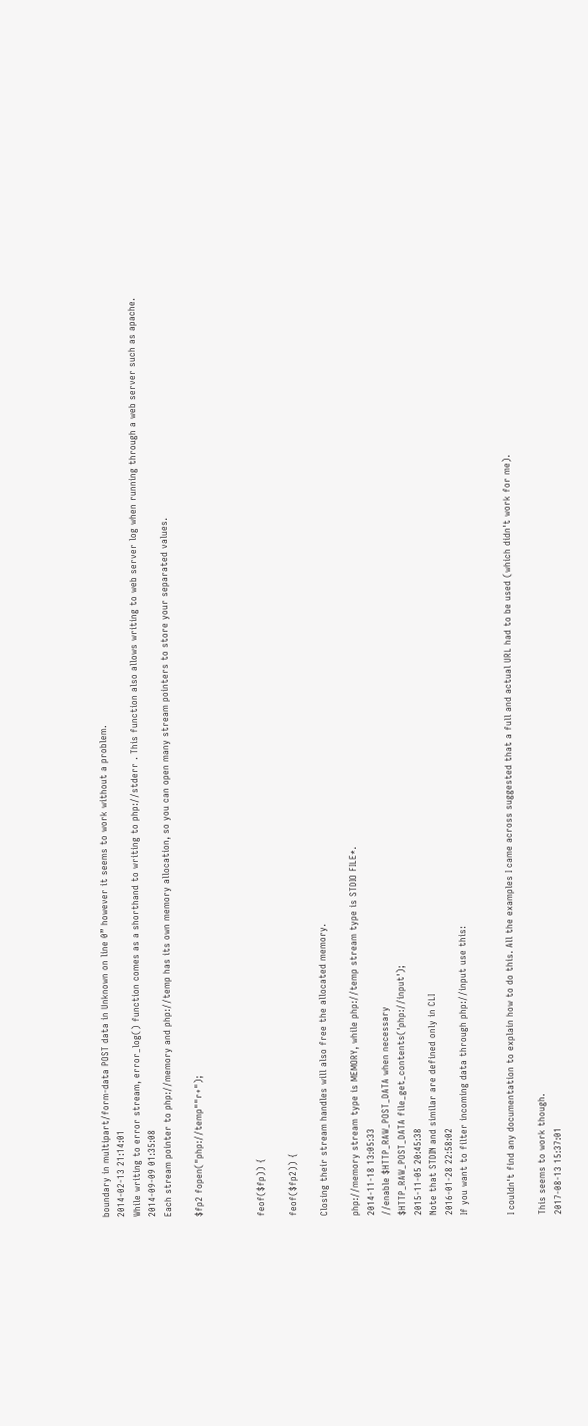boundary in multipart/form-data POST data in Unknown on line 0” however it seems to work without a problem.
2014-02-13 21:14:01
While writing to error stream, error_log() function comes as a shorthand to writing to php://stderr . This function also allows writing to web server log when running through a web server such as apache.
2014-09-09 01:35:08
Each stream pointer to php://memory and php://temp has its own memory allocation, so you can open many stream pointers to store your separated values.

$fp2 fopen("php://temp""r+");



feof($fp)) {

feof($fp2)) {

Closing their stream handles will also free the allocated memory.

php://memory stream type is MEMORY, while php://temp stream type is STDIO FILE*.
2014-11-18 13:05:33
//enable $HTTP_RAW_POST_DATA when necessary
$HTTP_RAW_POST_DATA file_get_contents('php://input');
2015-11-05 20:45:38
Note that STDIN and similar are defined only in CLI
2016-01-28 22:58:02
If you want to filter incoming data through php://input use this:


I couldn't find any documentation to explain how to do this. All the examples I came across suggested that a full and actual URL had to be used (which didn't work for me).

This seems to work though.
2017-08-13 15:37:01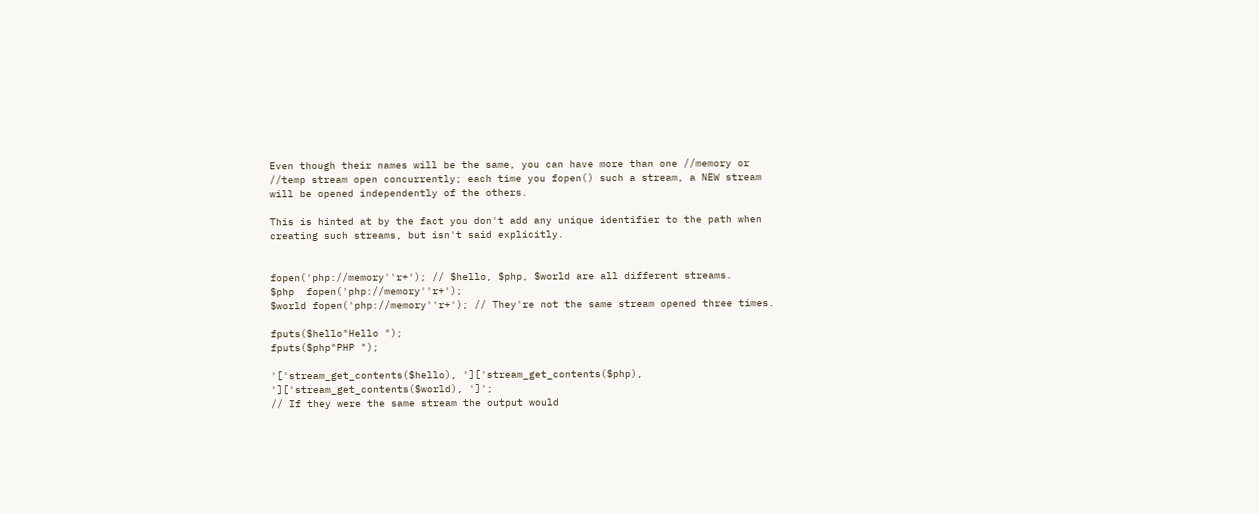Even though their names will be the same, you can have more than one //memory or //temp stream open concurrently; each time you fopen() such a stream, a NEW stream will be opened independently of the others.

This is hinted at by the fact you don't add any unique identifier to the path when creating such streams, but isn't said explicitly.


fopen('php://memory''r+'); // $hello, $php, $world are all different streams.
$php  fopen('php://memory''r+');
$world fopen('php://memory''r+'); // They're not the same stream opened three times.

fputs($hello"Hello ");
fputs($php"PHP ");

'['stream_get_contents($hello), ']['stream_get_contents($php), ']['stream_get_contents($world), ']';
// If they were the same stream the output would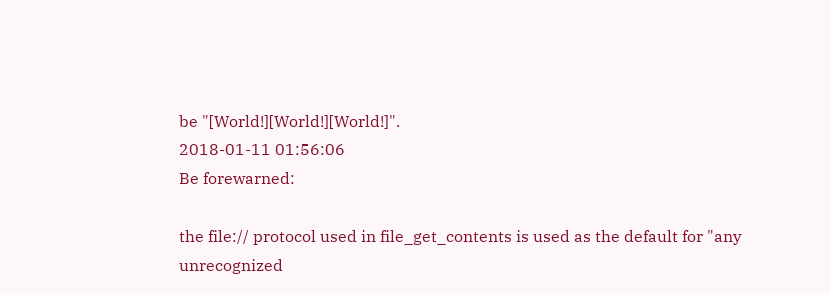be "[World!][World!][World!]".
2018-01-11 01:56:06
Be forewarned:

the file:// protocol used in file_get_contents is used as the default for "any unrecognized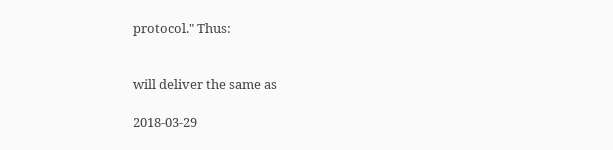protocol." Thus:


will deliver the same as

2018-03-29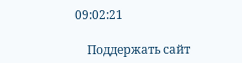09:02:21

    Поддержать сайт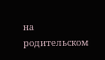на родительском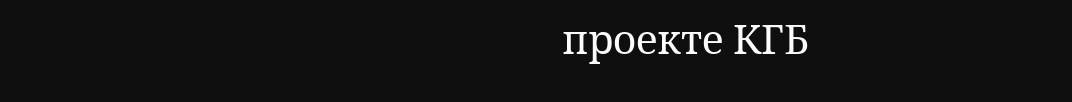проекте КГБ